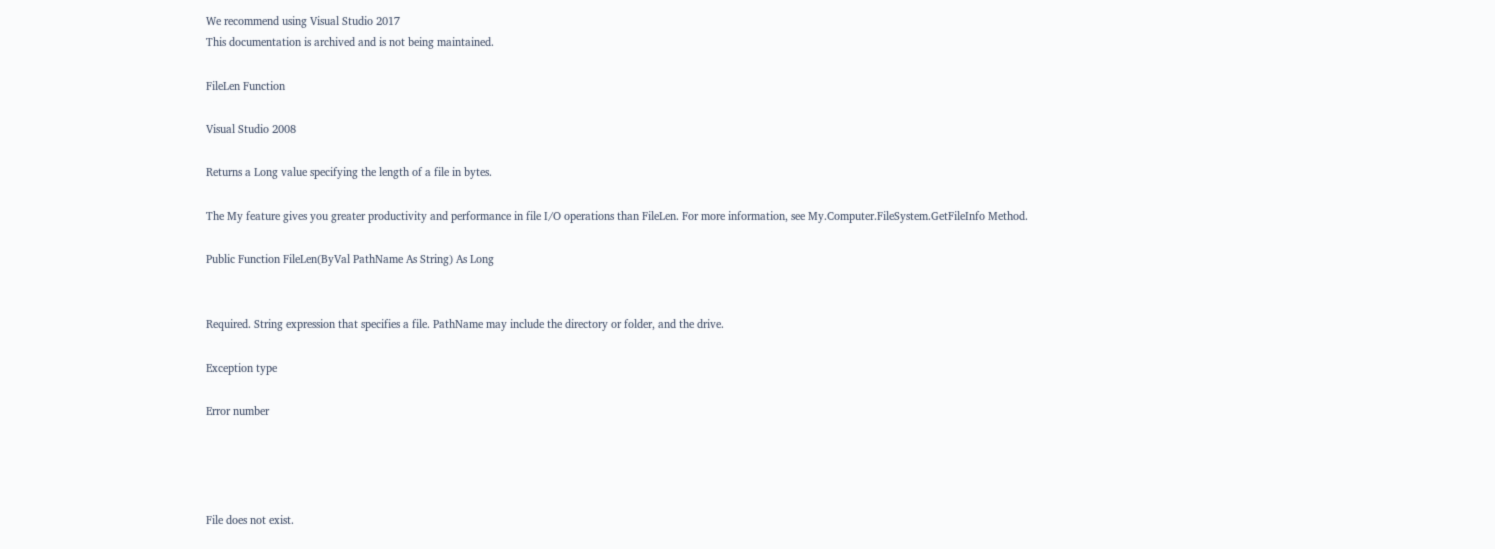We recommend using Visual Studio 2017
This documentation is archived and is not being maintained.

FileLen Function

Visual Studio 2008

Returns a Long value specifying the length of a file in bytes.

The My feature gives you greater productivity and performance in file I/O operations than FileLen. For more information, see My.Computer.FileSystem.GetFileInfo Method.

Public Function FileLen(ByVal PathName As String) As Long


Required. String expression that specifies a file. PathName may include the directory or folder, and the drive.

Exception type

Error number




File does not exist.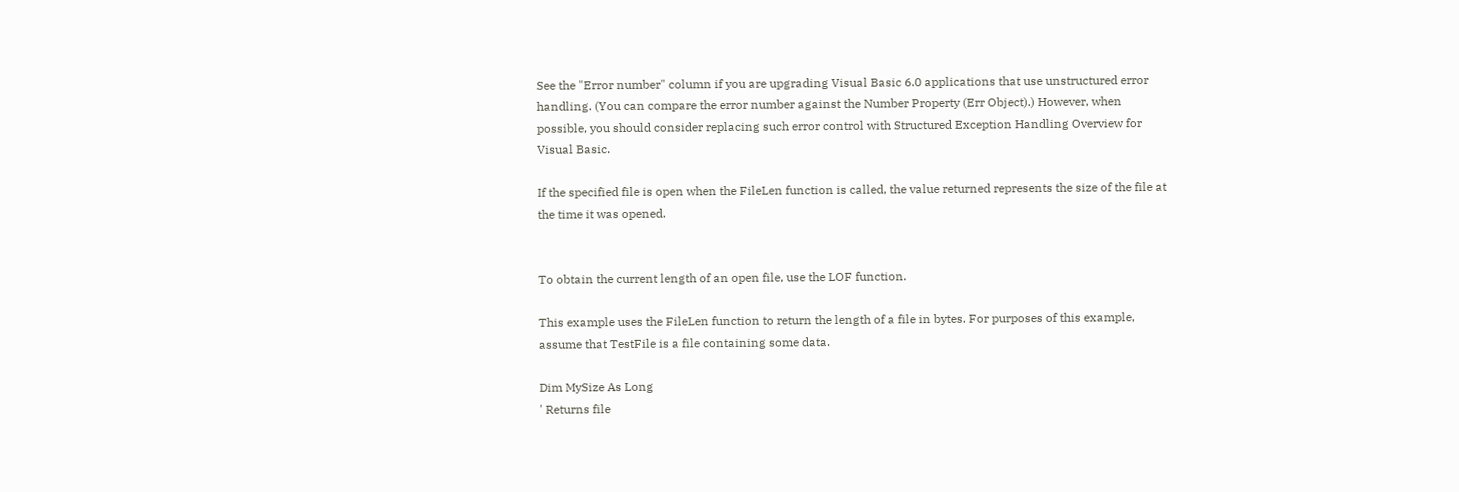See the "Error number" column if you are upgrading Visual Basic 6.0 applications that use unstructured error handling. (You can compare the error number against the Number Property (Err Object).) However, when possible, you should consider replacing such error control with Structured Exception Handling Overview for Visual Basic.

If the specified file is open when the FileLen function is called, the value returned represents the size of the file at the time it was opened.


To obtain the current length of an open file, use the LOF function.

This example uses the FileLen function to return the length of a file in bytes. For purposes of this example, assume that TestFile is a file containing some data.

Dim MySize As Long
' Returns file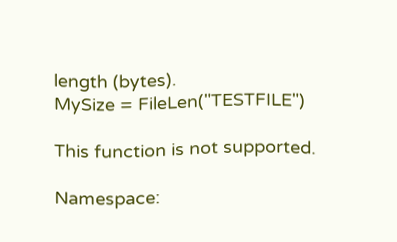length (bytes).
MySize = FileLen("TESTFILE")

This function is not supported.

Namespace: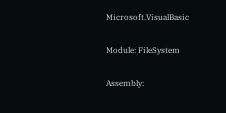Microsoft.VisualBasic

Module: FileSystem

Assembly: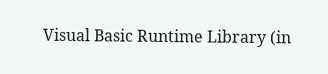Visual Basic Runtime Library (in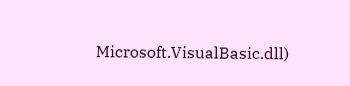Microsoft.VisualBasic.dll)